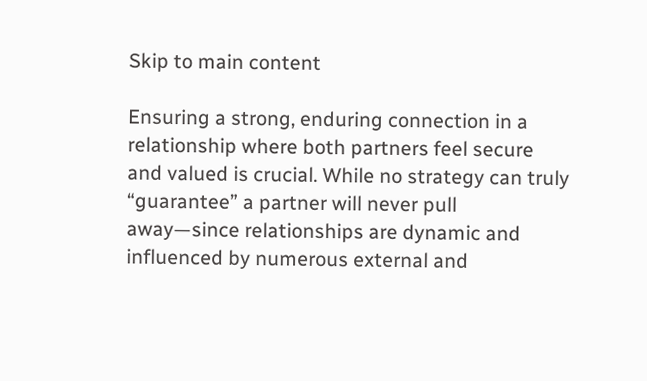Skip to main content

Ensuring a strong, enduring connection in a relationship where both partners feel secure and valued is crucial. While no strategy can truly “guarantee” a partner will never pull away—since relationships are dynamic and influenced by numerous external and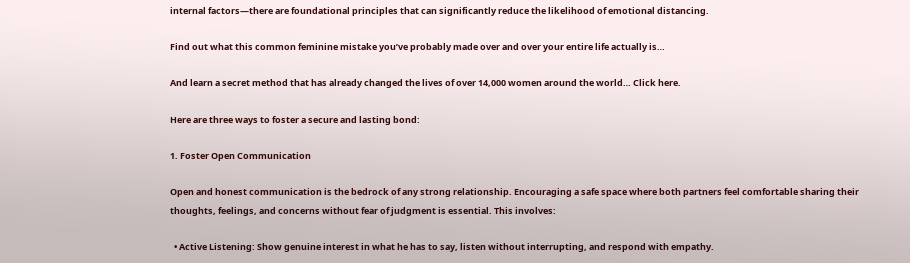internal factors—there are foundational principles that can significantly reduce the likelihood of emotional distancing.

Find out what this common feminine mistake you’ve probably made over and over your entire life actually is…

And learn a secret method that has already changed the lives of over 14,000 women around the world… Click here.

Here are three ways to foster a secure and lasting bond:

1. Foster Open Communication

Open and honest communication is the bedrock of any strong relationship. Encouraging a safe space where both partners feel comfortable sharing their thoughts, feelings, and concerns without fear of judgment is essential. This involves:

  • Active Listening: Show genuine interest in what he has to say, listen without interrupting, and respond with empathy.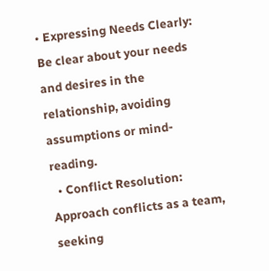• Expressing Needs Clearly: Be clear about your needs and desires in the relationship, avoiding assumptions or mind-reading.
  • Conflict Resolution: Approach conflicts as a team, seeking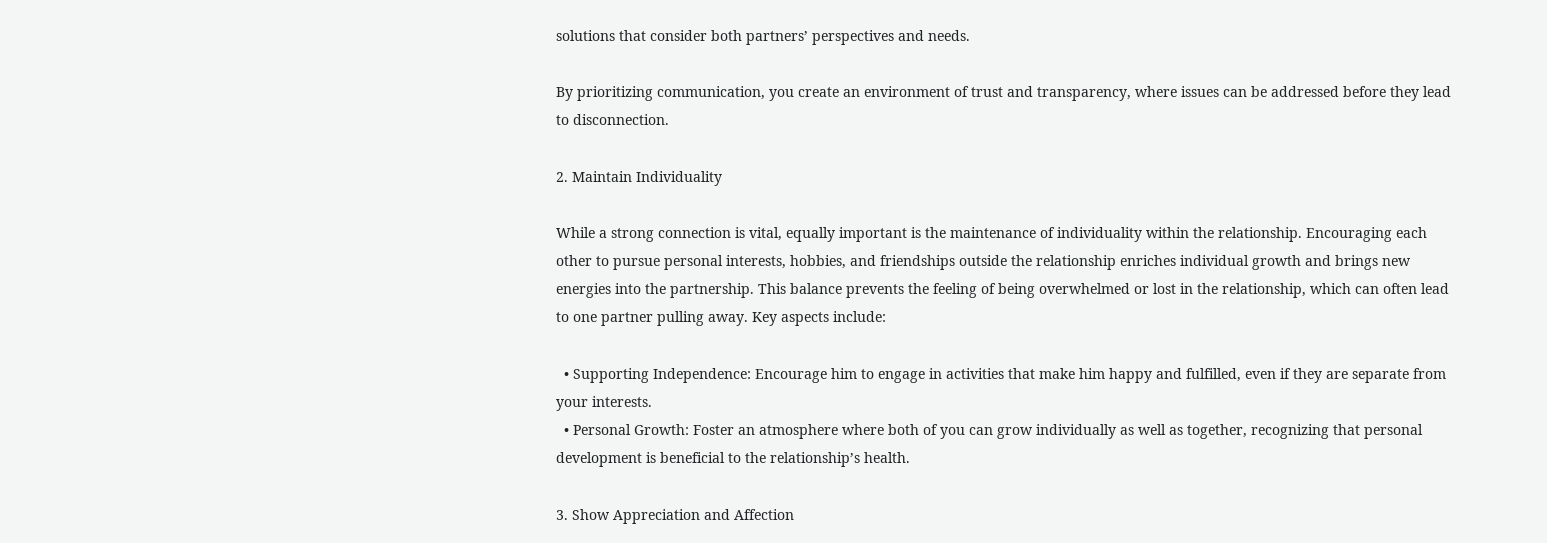solutions that consider both partners’ perspectives and needs.

By prioritizing communication, you create an environment of trust and transparency, where issues can be addressed before they lead to disconnection.

2. Maintain Individuality

While a strong connection is vital, equally important is the maintenance of individuality within the relationship. Encouraging each other to pursue personal interests, hobbies, and friendships outside the relationship enriches individual growth and brings new energies into the partnership. This balance prevents the feeling of being overwhelmed or lost in the relationship, which can often lead to one partner pulling away. Key aspects include:

  • Supporting Independence: Encourage him to engage in activities that make him happy and fulfilled, even if they are separate from your interests.
  • Personal Growth: Foster an atmosphere where both of you can grow individually as well as together, recognizing that personal development is beneficial to the relationship’s health.

3. Show Appreciation and Affection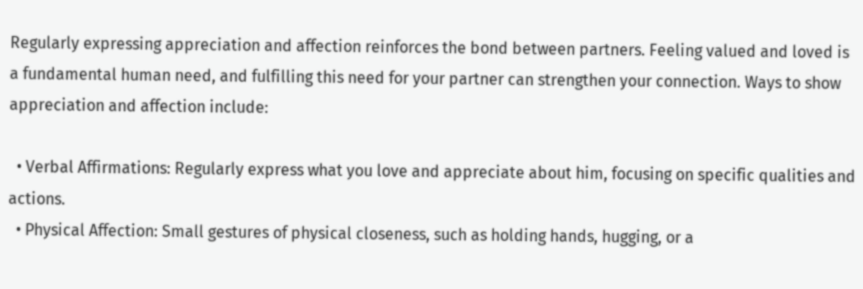Regularly expressing appreciation and affection reinforces the bond between partners. Feeling valued and loved is a fundamental human need, and fulfilling this need for your partner can strengthen your connection. Ways to show appreciation and affection include:

  • Verbal Affirmations: Regularly express what you love and appreciate about him, focusing on specific qualities and actions.
  • Physical Affection: Small gestures of physical closeness, such as holding hands, hugging, or a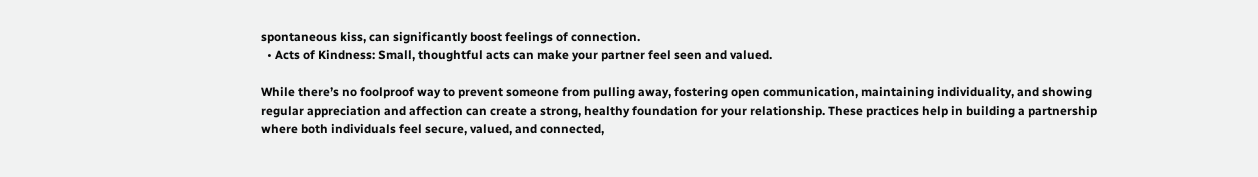spontaneous kiss, can significantly boost feelings of connection.
  • Acts of Kindness: Small, thoughtful acts can make your partner feel seen and valued.

While there’s no foolproof way to prevent someone from pulling away, fostering open communication, maintaining individuality, and showing regular appreciation and affection can create a strong, healthy foundation for your relationship. These practices help in building a partnership where both individuals feel secure, valued, and connected,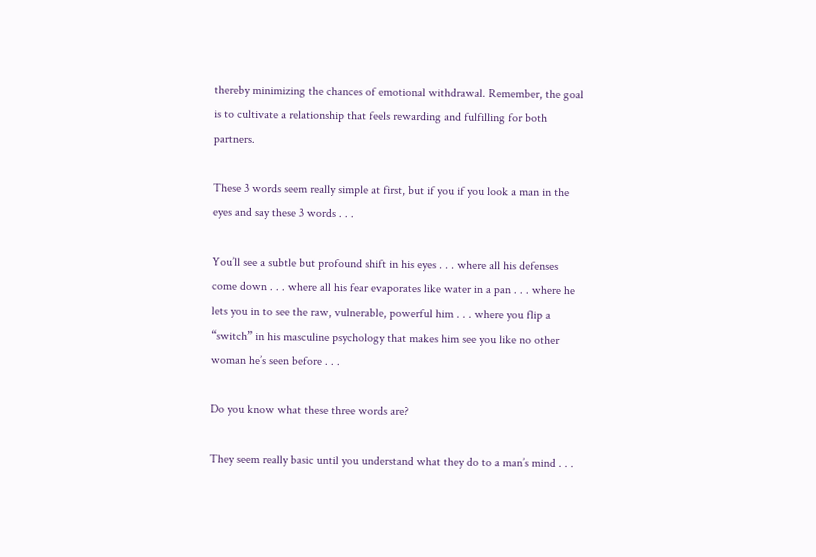thereby minimizing the chances of emotional withdrawal. Remember, the goal is to cultivate a relationship that feels rewarding and fulfilling for both partners.

These 3 words seem really simple at first, but if you if you look a man in the eyes and say these 3 words . . .

You’ll see a subtle but profound shift in his eyes . . . where all his defenses come down . . . where all his fear evaporates like water in a pan . . . where he lets you in to see the raw, vulnerable, powerful him . . . where you flip a “switch” in his masculine psychology that makes him see you like no other woman he’s seen before . . .

Do you know what these three words are?

They seem really basic until you understand what they do to a man’s mind . . .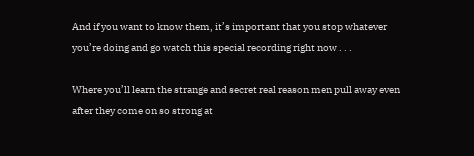And if you want to know them, it’s important that you stop whatever you’re doing and go watch this special recording right now . . .

Where you’ll learn the strange and secret real reason men pull away even after they come on so strong at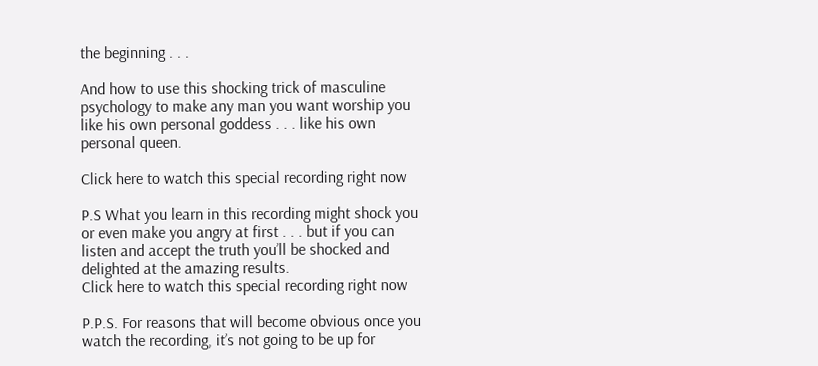the beginning . . .

And how to use this shocking trick of masculine psychology to make any man you want worship you like his own personal goddess . . . like his own personal queen.

Click here to watch this special recording right now

P.S What you learn in this recording might shock you or even make you angry at first . . . but if you can listen and accept the truth you’ll be shocked and delighted at the amazing results.
Click here to watch this special recording right now

P.P.S. For reasons that will become obvious once you watch the recording, it’s not going to be up for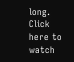long.
Click here to watch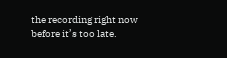the recording right now before it’s too late.